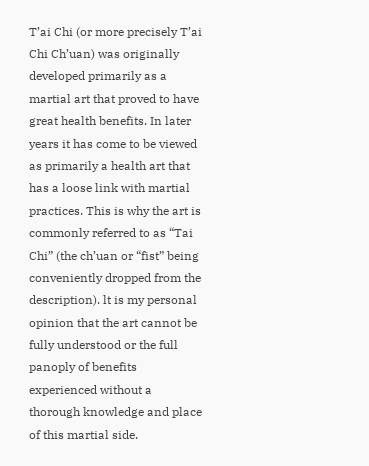T’ai Chi (or more precisely T’ai Chi Ch’uan) was originally developed primarily as a martial art that proved to have great health benefits. In later years it has come to be viewed as primarily a health art that has a loose link with martial practices. This is why the art is commonly referred to as “Tai Chi” (the ch’uan or “fist” being conveniently dropped from the description). lt is my personal opinion that the art cannot be fully understood or the full panoply of benefits experienced without a thorough knowledge and place of this martial side.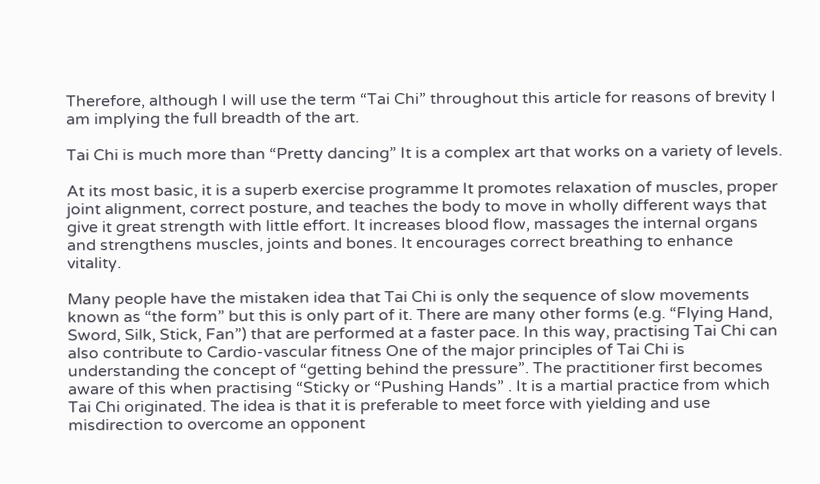Therefore, although I will use the term “Tai Chi” throughout this article for reasons of brevity I am implying the full breadth of the art.

Tai Chi is much more than “Pretty dancing” It is a complex art that works on a variety of levels.

At its most basic, it is a superb exercise programme It promotes relaxation of muscles, proper joint alignment, correct posture, and teaches the body to move in wholly different ways that give it great strength with little effort. It increases blood flow, massages the internal organs and strengthens muscles, joints and bones. It encourages correct breathing to enhance vitality.

Many people have the mistaken idea that Tai Chi is only the sequence of slow movements known as “the form” but this is only part of it. There are many other forms (e.g. “Flying Hand, Sword, Silk, Stick, Fan”) that are performed at a faster pace. In this way, practising Tai Chi can also contribute to Cardio-vascular fitness One of the major principles of Tai Chi is understanding the concept of “getting behind the pressure”. The practitioner first becomes aware of this when practising “Sticky or “Pushing Hands” . It is a martial practice from which Tai Chi originated. The idea is that it is preferable to meet force with yielding and use misdirection to overcome an opponent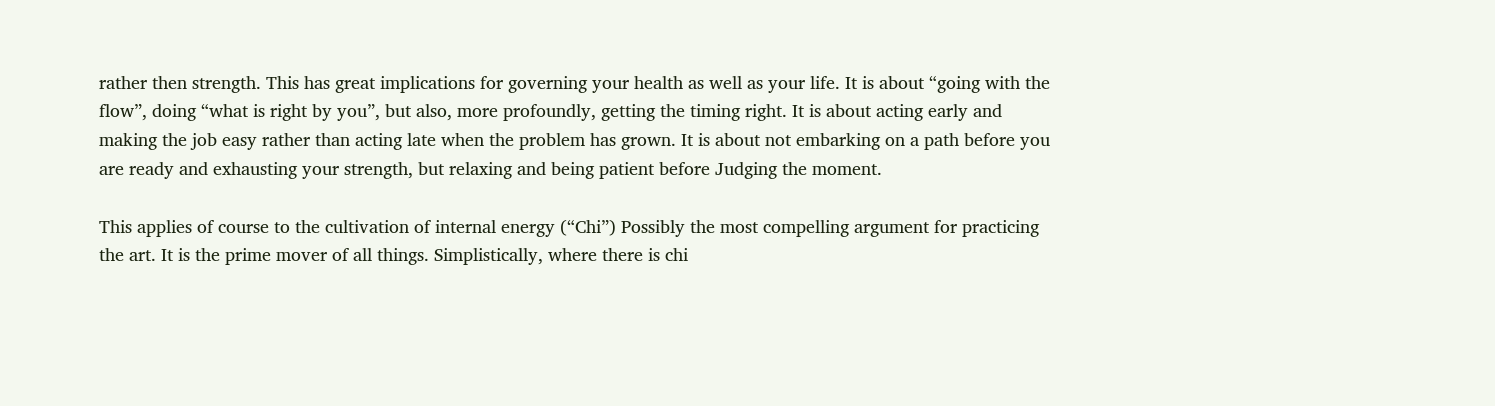rather then strength. This has great implications for governing your health as well as your life. It is about “going with the flow”, doing “what is right by you”, but also, more profoundly, getting the timing right. It is about acting early and making the job easy rather than acting late when the problem has grown. It is about not embarking on a path before you are ready and exhausting your strength, but relaxing and being patient before Judging the moment.

This applies of course to the cultivation of internal energy (“Chi”) Possibly the most compelling argument for practicing the art. It is the prime mover of all things. Simplistically, where there is chi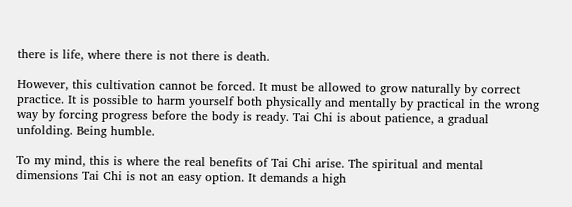there is life, where there is not there is death.

However, this cultivation cannot be forced. It must be allowed to grow naturally by correct practice. It is possible to harm yourself both physically and mentally by practical in the wrong way by forcing progress before the body is ready. Tai Chi is about patience, a gradual unfolding. Being humble.

To my mind, this is where the real benefits of Tai Chi arise. The spiritual and mental dimensions Tai Chi is not an easy option. It demands a high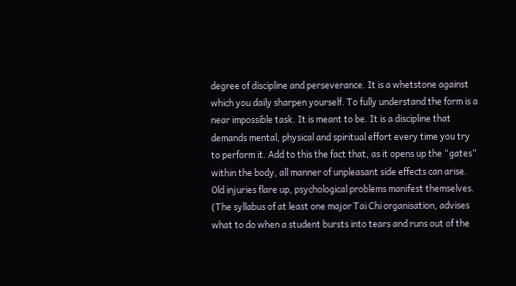degree of discipline and perseverance. It is a whetstone against which you daily sharpen yourself. To fully understand the form is a near impossible task. It is meant to be. It is a discipline that demands mental, physical and spiritual effort every time you try to perform it. Add to this the fact that, as it opens up the “gates” within the body, all manner of unpleasant side effects can arise. Old injuries flare up, psychological problems manifest themselves. (The syllabus of at least one major Tai Chi organisation, advises what to do when a student bursts into tears and runs out of the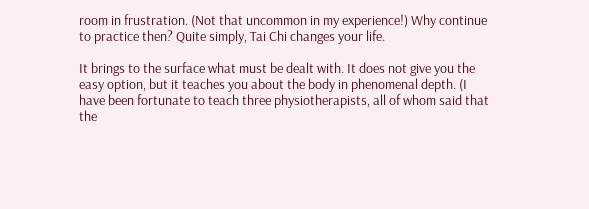room in frustration. (Not that uncommon in my experience!) Why continue to practice then? Quite simply, Tai Chi changes your life.

It brings to the surface what must be dealt with. It does not give you the easy option, but it teaches you about the body in phenomenal depth. (I have been fortunate to teach three physiotherapists, all of whom said that the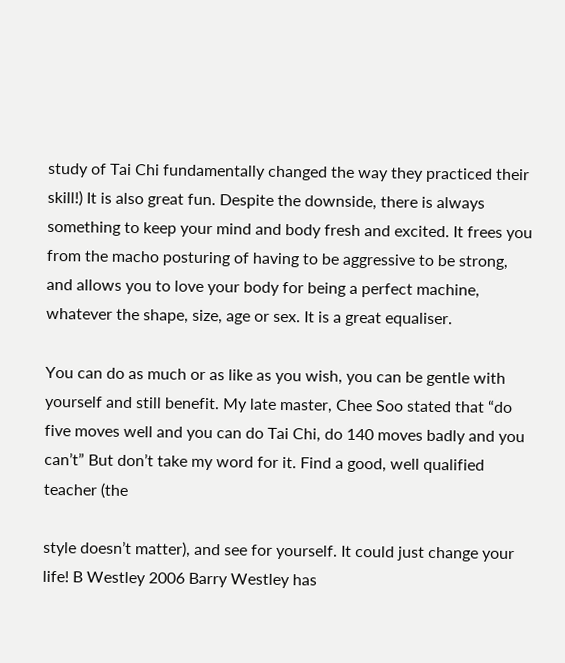study of Tai Chi fundamentally changed the way they practiced their skill!) It is also great fun. Despite the downside, there is always something to keep your mind and body fresh and excited. It frees you from the macho posturing of having to be aggressive to be strong, and allows you to love your body for being a perfect machine, whatever the shape, size, age or sex. It is a great equaliser.

You can do as much or as like as you wish, you can be gentle with yourself and still benefit. My late master, Chee Soo stated that “do five moves well and you can do Tai Chi, do 140 moves badly and you can’t” But don’t take my word for it. Find a good, well qualified teacher (the

style doesn’t matter), and see for yourself. It could just change your life! B Westley 2006 Barry Westley has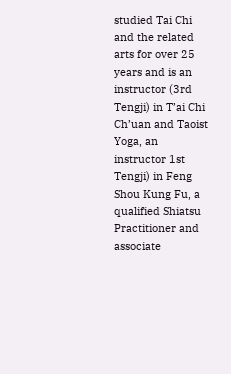studied Tai Chi and the related arts for over 25 years and is an instructor (3rd Tengji) in T’ai Chi Ch’uan and Taoist Yoga, an instructor 1st Tengji) in Feng Shou Kung Fu, a qualified Shiatsu Practitioner and associate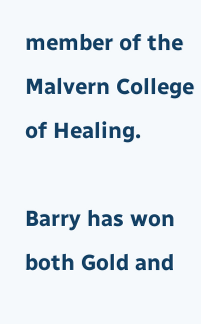member of the Malvern College of Healing.

Barry has won both Gold and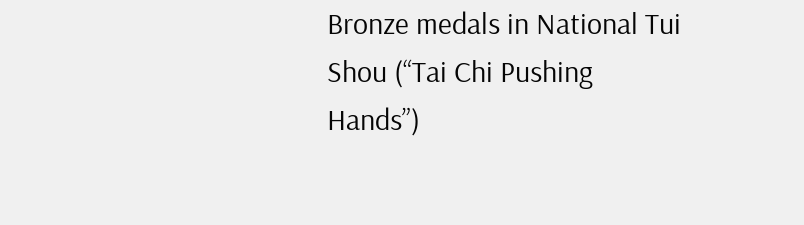Bronze medals in National Tui Shou (“Tai Chi Pushing Hands”)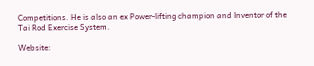Competitions. He is also an ex Power-lifting champion and lnventor of the Tai Rod Exercise System.

Website: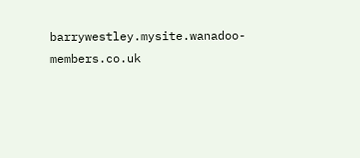barrywestley.mysite.wanadoo-members.co.uk